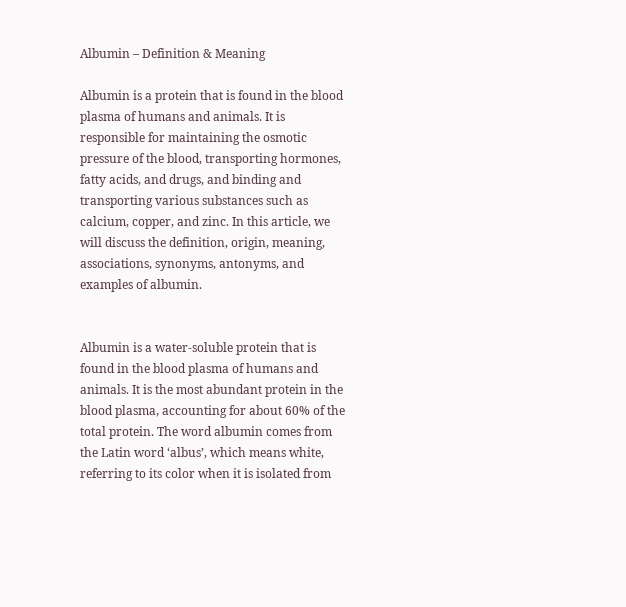Albumin – Definition & Meaning

Albumin is a protein that is found in the blood plasma of humans and animals. It is responsible for maintaining the osmotic pressure of the blood, transporting hormones, fatty acids, and drugs, and binding and transporting various substances such as calcium, copper, and zinc. In this article, we will discuss the definition, origin, meaning, associations, synonyms, antonyms, and examples of albumin.


Albumin is a water-soluble protein that is found in the blood plasma of humans and animals. It is the most abundant protein in the blood plasma, accounting for about 60% of the total protein. The word albumin comes from the Latin word ‘albus’, which means white, referring to its color when it is isolated from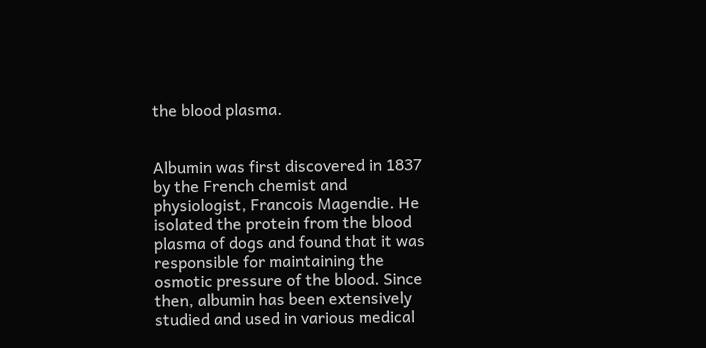the blood plasma.


Albumin was first discovered in 1837 by the French chemist and physiologist, Francois Magendie. He isolated the protein from the blood plasma of dogs and found that it was responsible for maintaining the osmotic pressure of the blood. Since then, albumin has been extensively studied and used in various medical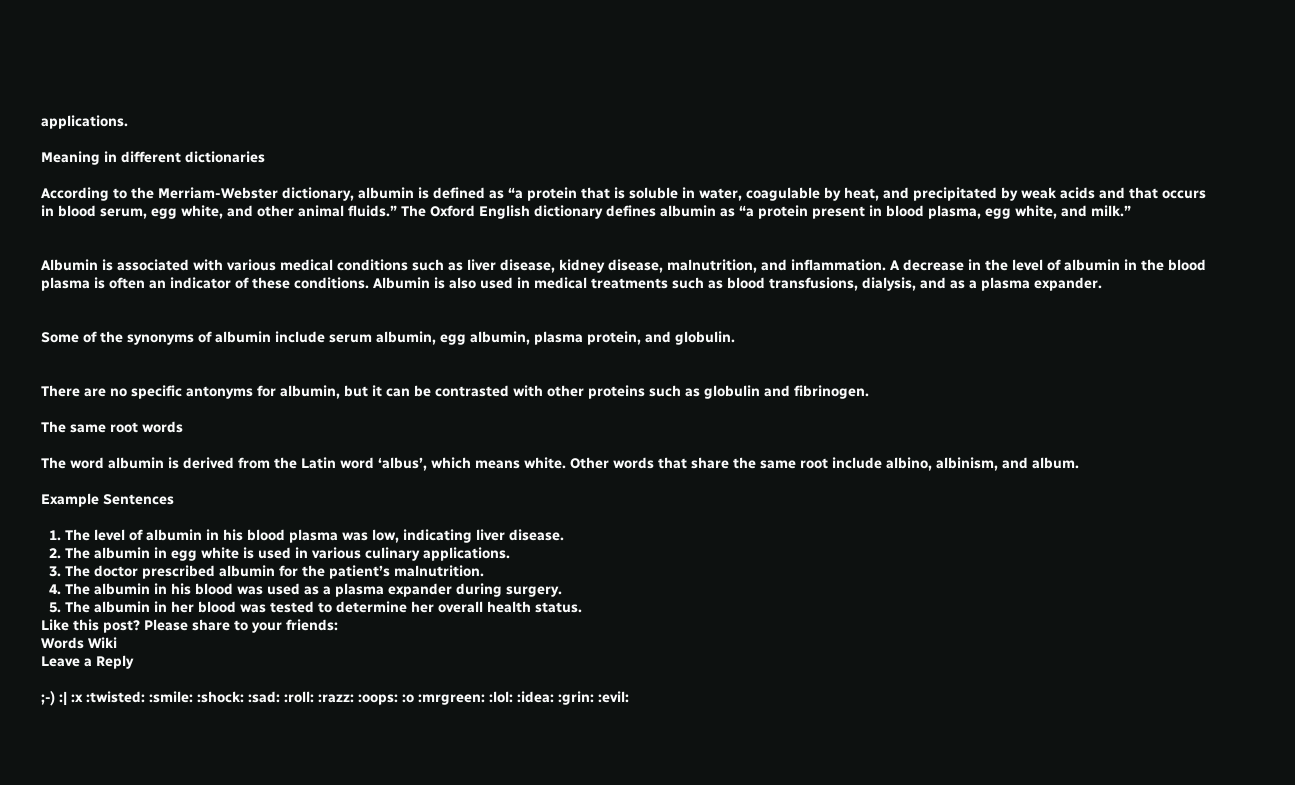applications.

Meaning in different dictionaries

According to the Merriam-Webster dictionary, albumin is defined as “a protein that is soluble in water, coagulable by heat, and precipitated by weak acids and that occurs in blood serum, egg white, and other animal fluids.” The Oxford English dictionary defines albumin as “a protein present in blood plasma, egg white, and milk.”


Albumin is associated with various medical conditions such as liver disease, kidney disease, malnutrition, and inflammation. A decrease in the level of albumin in the blood plasma is often an indicator of these conditions. Albumin is also used in medical treatments such as blood transfusions, dialysis, and as a plasma expander.


Some of the synonyms of albumin include serum albumin, egg albumin, plasma protein, and globulin.


There are no specific antonyms for albumin, but it can be contrasted with other proteins such as globulin and fibrinogen.

The same root words

The word albumin is derived from the Latin word ‘albus’, which means white. Other words that share the same root include albino, albinism, and album.

Example Sentences

  1. The level of albumin in his blood plasma was low, indicating liver disease.
  2. The albumin in egg white is used in various culinary applications.
  3. The doctor prescribed albumin for the patient’s malnutrition.
  4. The albumin in his blood was used as a plasma expander during surgery.
  5. The albumin in her blood was tested to determine her overall health status.
Like this post? Please share to your friends:
Words Wiki
Leave a Reply

;-) :| :x :twisted: :smile: :shock: :sad: :roll: :razz: :oops: :o :mrgreen: :lol: :idea: :grin: :evil: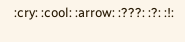:cry: :cool: :arrow: :???: :?: :!: